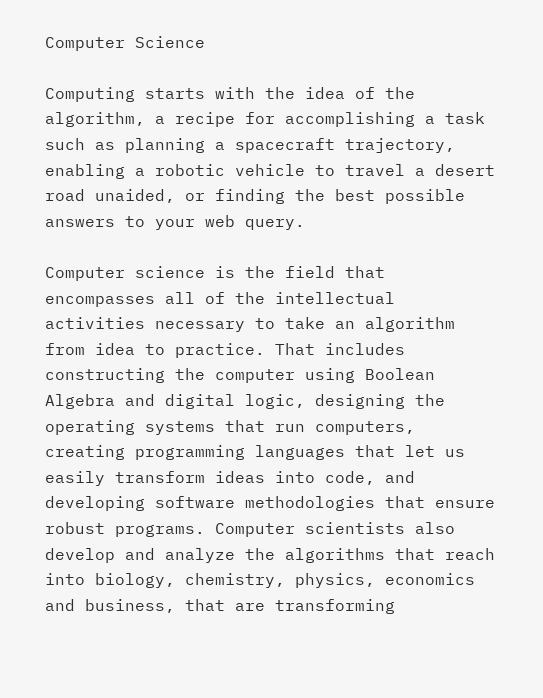Computer Science

Computing starts with the idea of the algorithm, a recipe for accomplishing a task such as planning a spacecraft trajectory, enabling a robotic vehicle to travel a desert road unaided, or finding the best possible answers to your web query.

Computer science is the field that encompasses all of the intellectual activities necessary to take an algorithm from idea to practice. That includes constructing the computer using Boolean Algebra and digital logic, designing the operating systems that run computers, creating programming languages that let us easily transform ideas into code, and developing software methodologies that ensure robust programs. Computer scientists also develop and analyze the algorithms that reach into biology, chemistry, physics, economics and business, that are transforming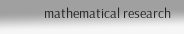mathematical research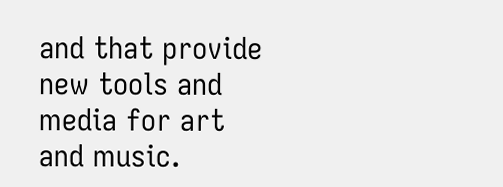and that provide new tools and media for art and music.